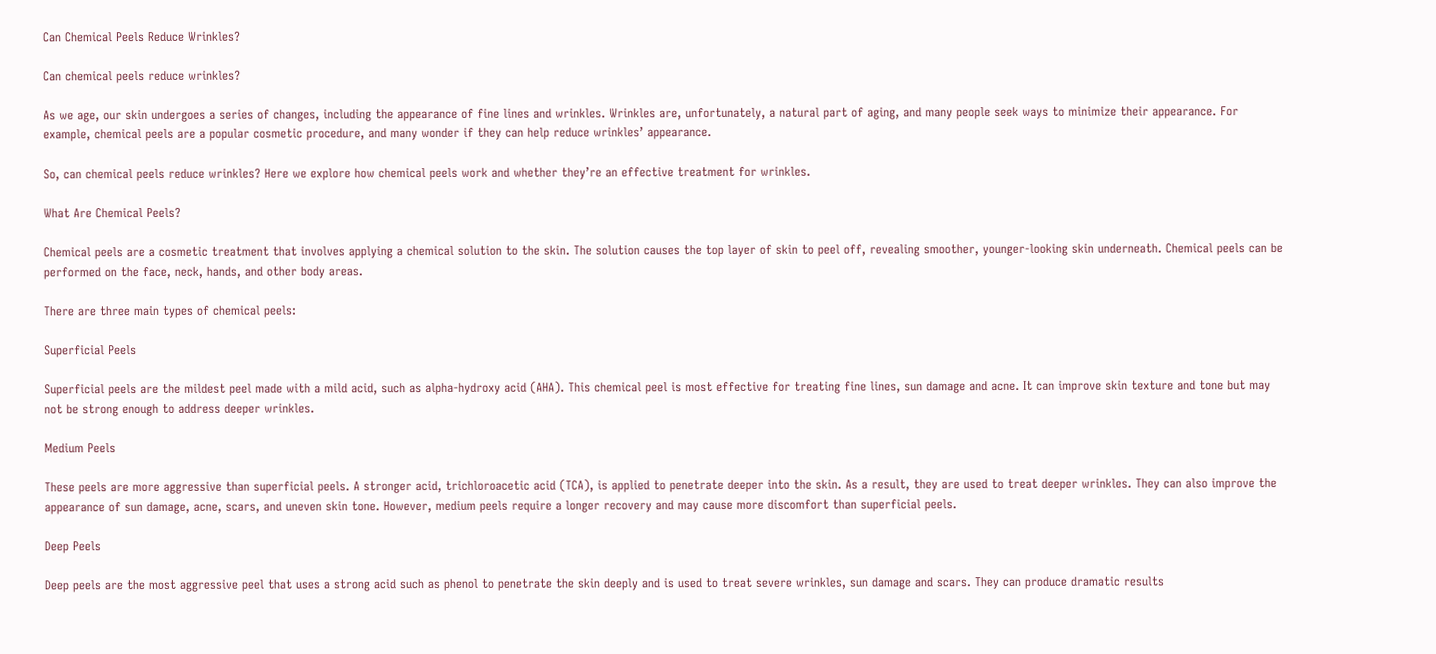Can Chemical Peels Reduce Wrinkles?

Can chemical peels reduce wrinkles?

As we age, our skin undergoes a series of changes, including the appearance of fine lines and wrinkles. Wrinkles are, unfortunately, a natural part of aging, and many people seek ways to minimize their appearance. For example, chemical peels are a popular cosmetic procedure, and many wonder if they can help reduce wrinkles’ appearance.

So, can chemical peels reduce wrinkles? Here we explore how chemical peels work and whether they’re an effective treatment for wrinkles.

What Are Chemical Peels?

Chemical peels are a cosmetic treatment that involves applying a chemical solution to the skin. The solution causes the top layer of skin to peel off, revealing smoother, younger-looking skin underneath. Chemical peels can be performed on the face, neck, hands, and other body areas.

There are three main types of chemical peels:

Superficial Peels

Superficial peels are the mildest peel made with a mild acid, such as alpha-hydroxy acid (AHA). This chemical peel is most effective for treating fine lines, sun damage and acne. It can improve skin texture and tone but may not be strong enough to address deeper wrinkles.

Medium Peels

These peels are more aggressive than superficial peels. A stronger acid, trichloroacetic acid (TCA), is applied to penetrate deeper into the skin. As a result, they are used to treat deeper wrinkles. They can also improve the appearance of sun damage, acne, scars, and uneven skin tone. However, medium peels require a longer recovery and may cause more discomfort than superficial peels.

Deep Peels

Deep peels are the most aggressive peel that uses a strong acid such as phenol to penetrate the skin deeply and is used to treat severe wrinkles, sun damage and scars. They can produce dramatic results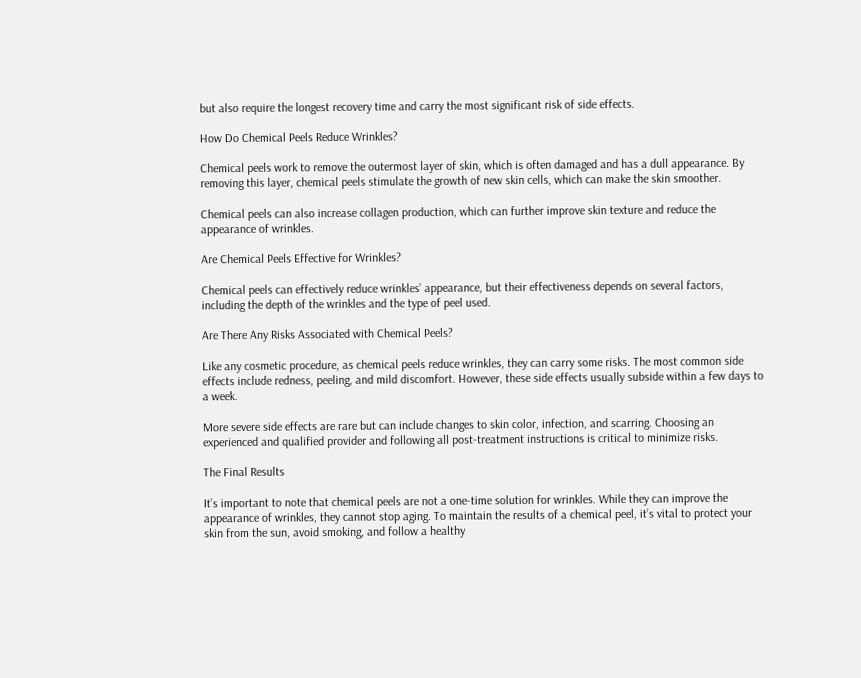but also require the longest recovery time and carry the most significant risk of side effects.

How Do Chemical Peels Reduce Wrinkles?

Chemical peels work to remove the outermost layer of skin, which is often damaged and has a dull appearance. By removing this layer, chemical peels stimulate the growth of new skin cells, which can make the skin smoother.

Chemical peels can also increase collagen production, which can further improve skin texture and reduce the appearance of wrinkles.

Are Chemical Peels Effective for Wrinkles?

Chemical peels can effectively reduce wrinkles’ appearance, but their effectiveness depends on several factors, including the depth of the wrinkles and the type of peel used.

Are There Any Risks Associated with Chemical Peels?

Like any cosmetic procedure, as chemical peels reduce wrinkles, they can carry some risks. The most common side effects include redness, peeling, and mild discomfort. However, these side effects usually subside within a few days to a week.

More severe side effects are rare but can include changes to skin color, infection, and scarring. Choosing an experienced and qualified provider and following all post-treatment instructions is critical to minimize risks.

The Final Results

It’s important to note that chemical peels are not a one-time solution for wrinkles. While they can improve the appearance of wrinkles, they cannot stop aging. To maintain the results of a chemical peel, it’s vital to protect your skin from the sun, avoid smoking, and follow a healthy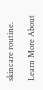skincare routine.

Learn More About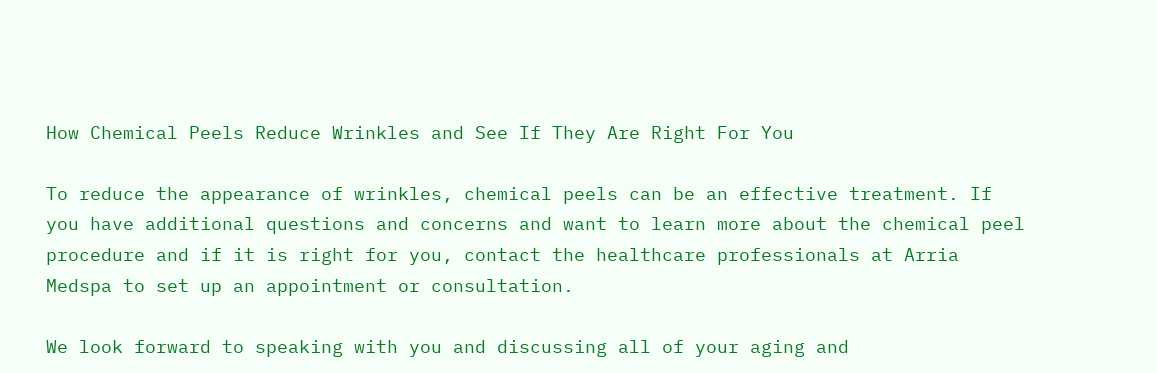How Chemical Peels Reduce Wrinkles and See If They Are Right For You

To reduce the appearance of wrinkles, chemical peels can be an effective treatment. If you have additional questions and concerns and want to learn more about the chemical peel procedure and if it is right for you, contact the healthcare professionals at Arria Medspa to set up an appointment or consultation.

We look forward to speaking with you and discussing all of your aging and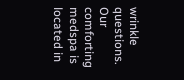wrinkle questions. Our comforting medspa is located in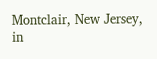Montclair, New Jersey, in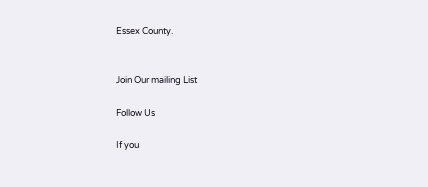Essex County.


Join Our mailing List

Follow Us

If you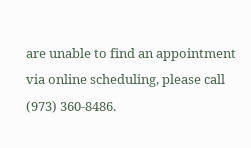are unable to find an appointment via online scheduling, please call (973) 360-8486.